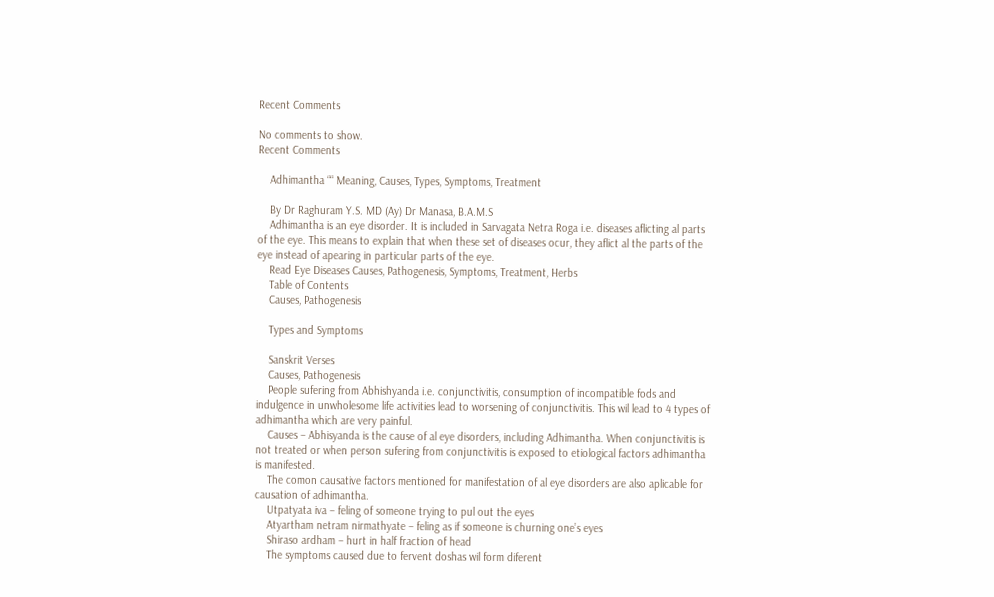Recent Comments

No comments to show.
Recent Comments

    Adhimantha ““ Meaning, Causes, Types, Symptoms, Treatment

    By Dr Raghuram Y.S. MD (Ay) Dr Manasa, B.A.M.S
    Adhimantha is an eye disorder. It is included in Sarvagata Netra Roga i.e. diseases aflicting al parts of the eye. This means to explain that when these set of diseases ocur, they aflict al the parts of the eye instead of apearing in particular parts of the eye.
    Read Eye Diseases Causes, Pathogenesis, Symptoms, Treatment, Herbs
    Table of Contents
    Causes, Pathogenesis

    Types and Symptoms

    Sanskrit Verses
    Causes, Pathogenesis
    People sufering from Abhishyanda i.e. conjunctivitis, consumption of incompatible fods and indulgence in unwholesome life activities lead to worsening of conjunctivitis. This wil lead to 4 types of adhimantha which are very painful.
    Causes – Abhisyanda is the cause of al eye disorders, including Adhimantha. When conjunctivitis is not treated or when person sufering from conjunctivitis is exposed to etiological factors adhimantha is manifested.
    The comon causative factors mentioned for manifestation of al eye disorders are also aplicable for causation of adhimantha.
    Utpatyata iva – feling of someone trying to pul out the eyes
    Atyartham netram nirmathyate – feling as if someone is churning one’s eyes
    Shiraso ardham – hurt in half fraction of head
    The symptoms caused due to fervent doshas wil form diferent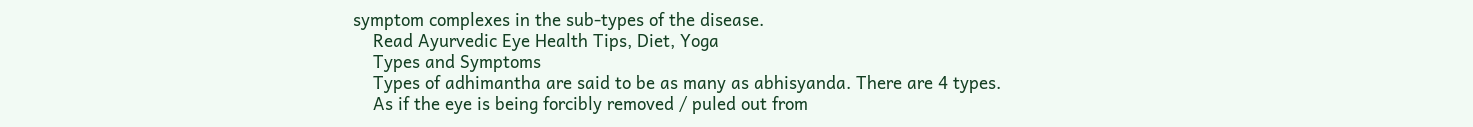symptom complexes in the sub-types of the disease.
    Read Ayurvedic Eye Health Tips, Diet, Yoga
    Types and Symptoms
    Types of adhimantha are said to be as many as abhisyanda. There are 4 types.
    As if the eye is being forcibly removed / puled out from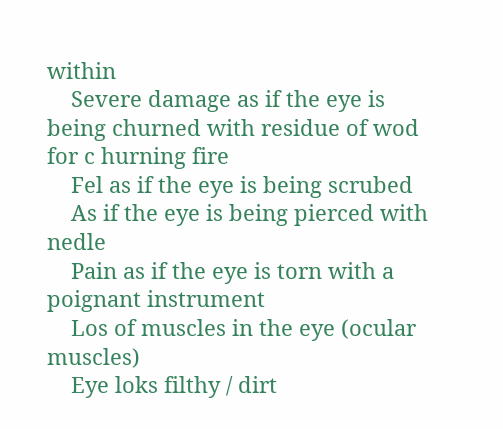within
    Severe damage as if the eye is being churned with residue of wod for c hurning fire
    Fel as if the eye is being scrubed
    As if the eye is being pierced with nedle
    Pain as if the eye is torn with a poignant instrument
    Los of muscles in the eye (ocular muscles)
    Eye loks filthy / dirt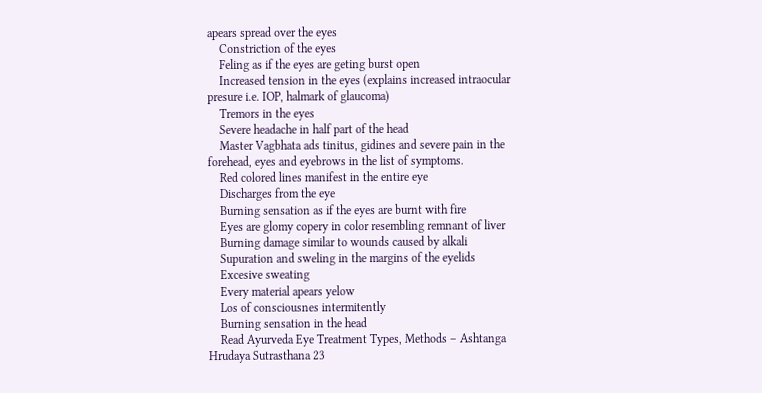apears spread over the eyes
    Constriction of the eyes
    Feling as if the eyes are geting burst open
    Increased tension in the eyes (explains increased intraocular presure i.e. IOP, halmark of glaucoma)
    Tremors in the eyes
    Severe headache in half part of the head
    Master Vagbhata ads tinitus, gidines and severe pain in the forehead, eyes and eyebrows in the list of symptoms.
    Red colored lines manifest in the entire eye
    Discharges from the eye
    Burning sensation as if the eyes are burnt with fire
    Eyes are glomy copery in color resembling remnant of liver
    Burning damage similar to wounds caused by alkali
    Supuration and sweling in the margins of the eyelids
    Excesive sweating
    Every material apears yelow
    Los of consciousnes intermitently
    Burning sensation in the head
    Read Ayurveda Eye Treatment Types, Methods – Ashtanga Hrudaya Sutrasthana 23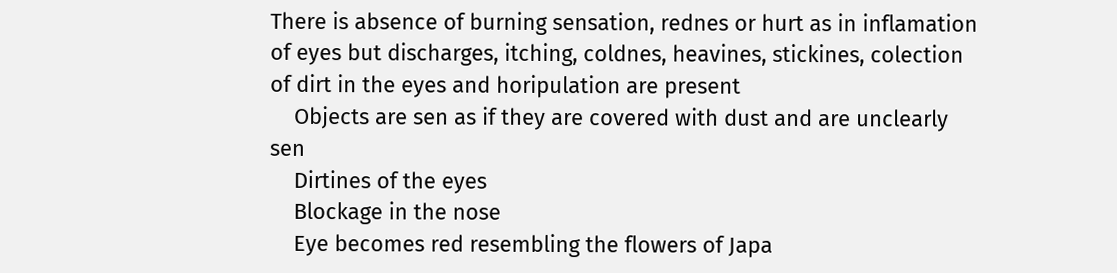There is absence of burning sensation, rednes or hurt as in inflamation of eyes but discharges, itching, coldnes, heavines, stickines, colection of dirt in the eyes and horipulation are present
    Objects are sen as if they are covered with dust and are unclearly sen
    Dirtines of the eyes
    Blockage in the nose
    Eye becomes red resembling the flowers of Japa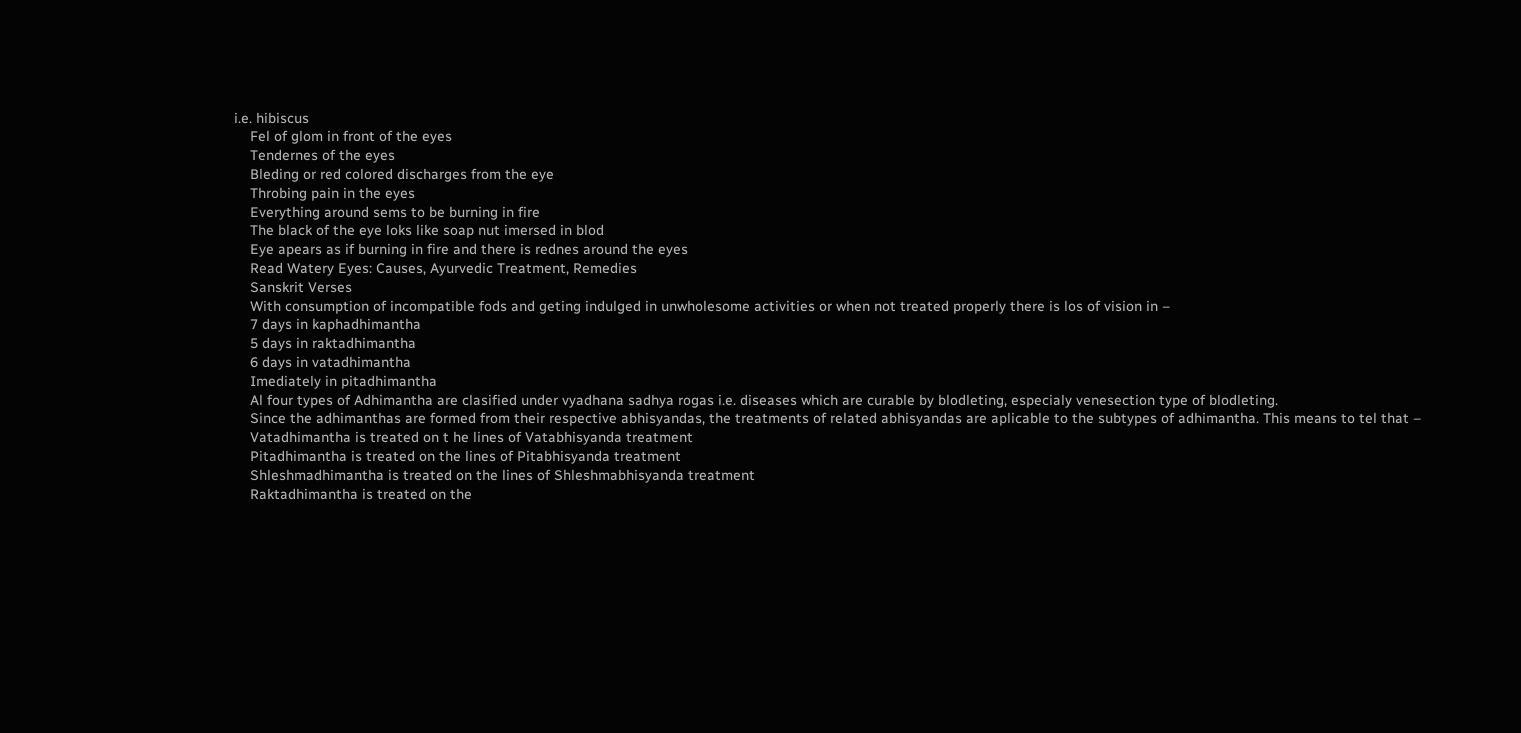i.e. hibiscus
    Fel of glom in front of the eyes
    Tendernes of the eyes
    Bleding or red colored discharges from the eye
    Throbing pain in the eyes
    Everything around sems to be burning in fire
    The black of the eye loks like soap nut imersed in blod
    Eye apears as if burning in fire and there is rednes around the eyes
    Read Watery Eyes: Causes, Ayurvedic Treatment, Remedies
    Sanskrit Verses
    With consumption of incompatible fods and geting indulged in unwholesome activities or when not treated properly there is los of vision in –
    7 days in kaphadhimantha
    5 days in raktadhimantha
    6 days in vatadhimantha
    Imediately in pitadhimantha
    Al four types of Adhimantha are clasified under vyadhana sadhya rogas i.e. diseases which are curable by blodleting, especialy venesection type of blodleting.
    Since the adhimanthas are formed from their respective abhisyandas, the treatments of related abhisyandas are aplicable to the subtypes of adhimantha. This means to tel that –
    Vatadhimantha is treated on t he lines of Vatabhisyanda treatment
    Pitadhimantha is treated on the lines of Pitabhisyanda treatment
    Shleshmadhimantha is treated on the lines of Shleshmabhisyanda treatment
    Raktadhimantha is treated on the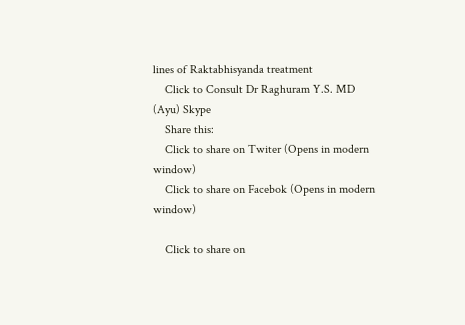lines of Raktabhisyanda treatment
    Click to Consult Dr Raghuram Y.S. MD (Ayu) Skype
    Share this:
    Click to share on Twiter (Opens in modern window)
    Click to share on Facebok (Opens in modern window)

    Click to share on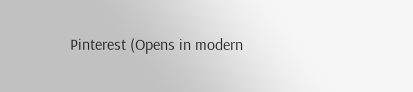Pinterest (Opens in modern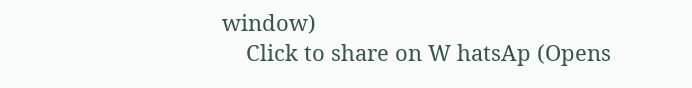window)
    Click to share on W hatsAp (Opens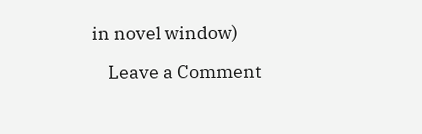in novel window)

    Leave a Comment